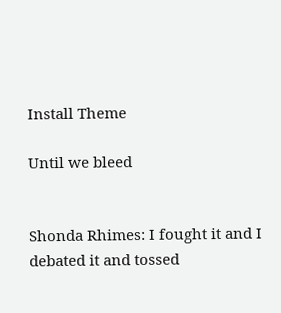Install Theme

Until we bleed


Shonda Rhimes: I fought it and I debated it and tossed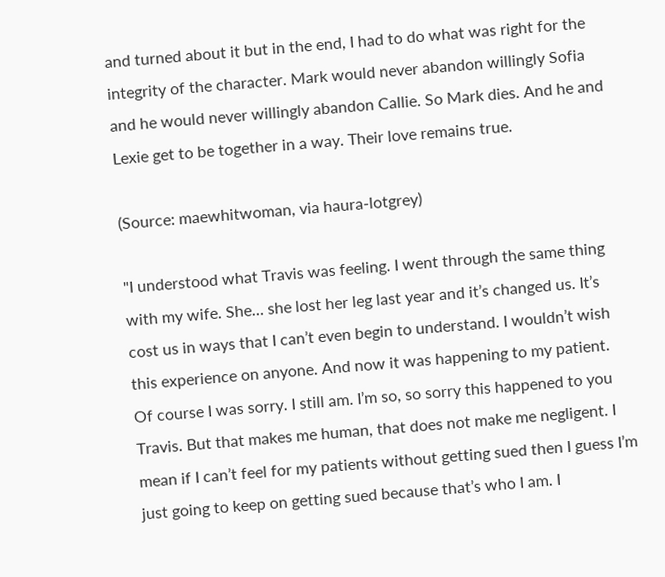and turned about it but in the end, I had to do what was right for the integrity of the character. Mark would never abandon willingly Sofia and he would never willingly abandon Callie. So Mark dies. And he and Lexie get to be together in a way. Their love remains true.

(Source: maewhitwoman, via haura-lotgrey)

"I understood what Travis was feeling. I went through the same thing with my wife. She… she lost her leg last year and it’s changed us. It’s cost us in ways that I can’t even begin to understand. I wouldn’t wish this experience on anyone. And now it was happening to my patient. Of course I was sorry. I still am. I’m so, so sorry this happened to you Travis. But that makes me human, that does not make me negligent. I mean if I can’t feel for my patients without getting sued then I guess I’m just going to keep on getting sued because that’s who I am. I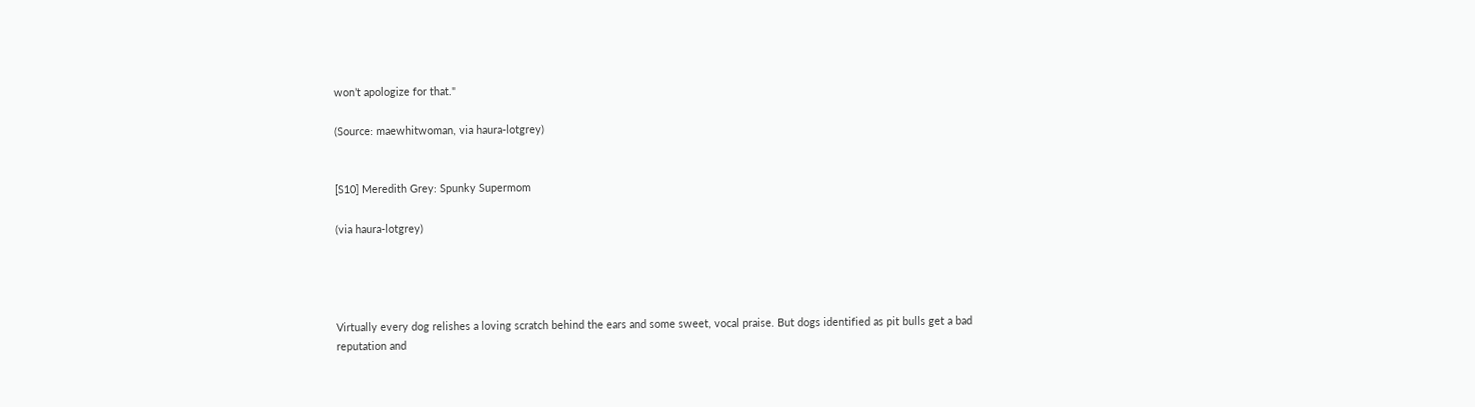won’t apologize for that."

(Source: maewhitwoman, via haura-lotgrey)


[S10] Meredith Grey: Spunky Supermom

(via haura-lotgrey)




Virtually every dog relishes a loving scratch behind the ears and some sweet, vocal praise. But dogs identified as pit bulls get a bad reputation and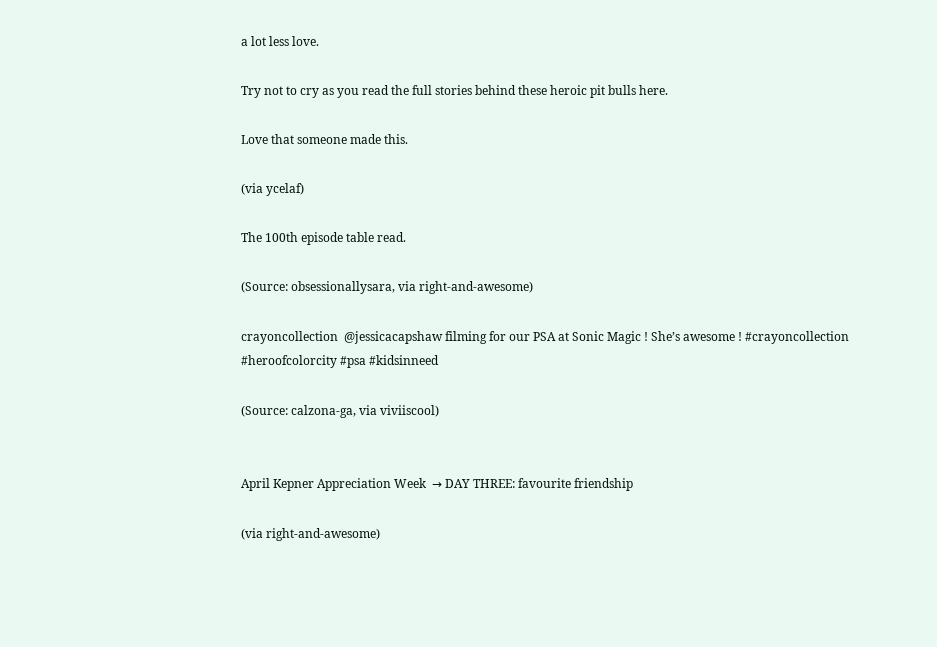a lot less love.

Try not to cry as you read the full stories behind these heroic pit bulls here.

Love that someone made this.

(via ycelaf)

The 100th episode table read.

(Source: obsessionallysara, via right-and-awesome)

crayoncollection  @jessicacapshaw filming for our PSA at Sonic Magic ! She’s awesome ! #crayoncollection #heroofcolorcity #psa #kidsinneed

(Source: calzona-ga, via viviiscool)


April Kepner Appreciation Week  → DAY THREE: favourite friendship

(via right-and-awesome)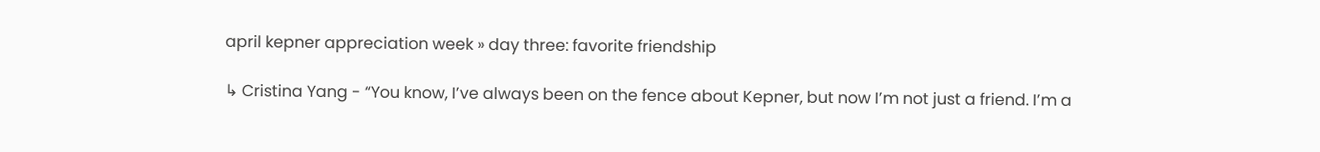april kepner appreciation week » day three: favorite friendship

↳ Cristina Yang - “You know, I’ve always been on the fence about Kepner, but now I’m not just a friend. I’m a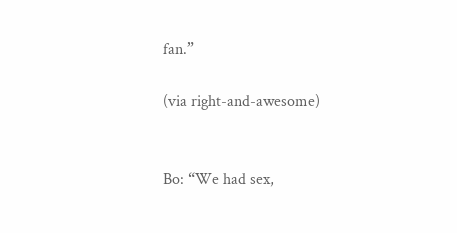fan.”

(via right-and-awesome)


Bo: “We had sex,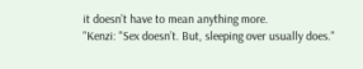it doesn’t have to mean anything more.
"Kenzi: "Sex doesn’t. But, sleeping over usually does."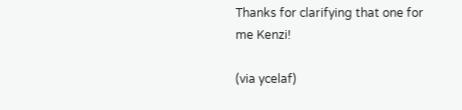Thanks for clarifying that one for me Kenzi!

(via ycelaf)